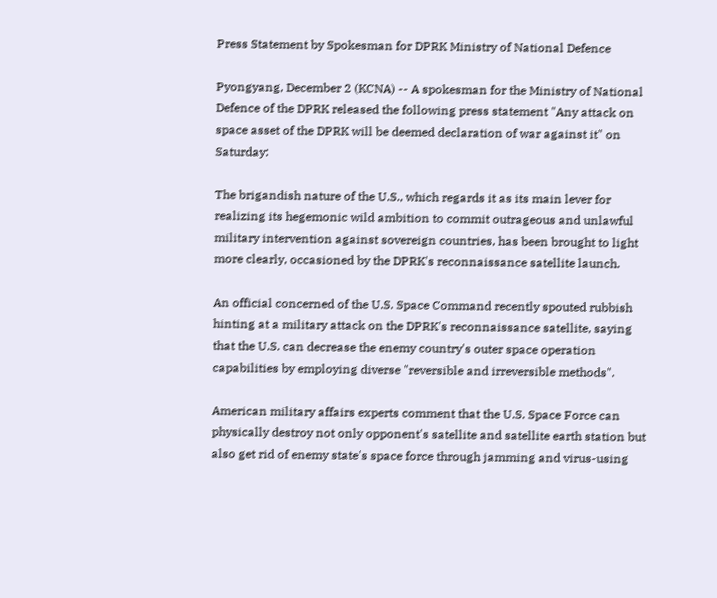Press Statement by Spokesman for DPRK Ministry of National Defence

Pyongyang, December 2 (KCNA) -- A spokesman for the Ministry of National Defence of the DPRK released the following press statement "Any attack on space asset of the DPRK will be deemed declaration of war against it" on Saturday:

The brigandish nature of the U.S., which regards it as its main lever for realizing its hegemonic wild ambition to commit outrageous and unlawful military intervention against sovereign countries, has been brought to light more clearly, occasioned by the DPRK's reconnaissance satellite launch.

An official concerned of the U.S. Space Command recently spouted rubbish hinting at a military attack on the DPRK's reconnaissance satellite, saying that the U.S. can decrease the enemy country's outer space operation capabilities by employing diverse "reversible and irreversible methods".

American military affairs experts comment that the U.S. Space Force can physically destroy not only opponent's satellite and satellite earth station but also get rid of enemy state's space force through jamming and virus-using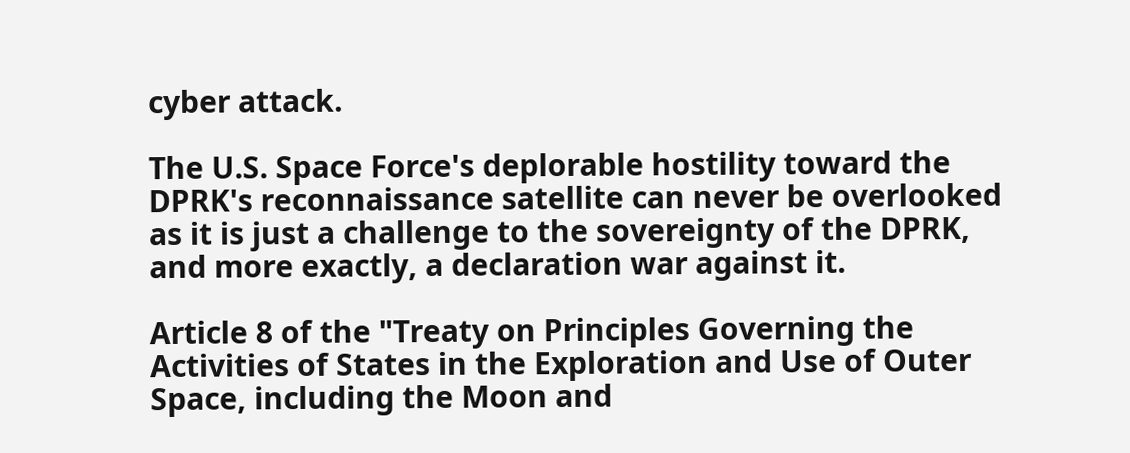cyber attack.

The U.S. Space Force's deplorable hostility toward the DPRK's reconnaissance satellite can never be overlooked as it is just a challenge to the sovereignty of the DPRK, and more exactly, a declaration war against it.

Article 8 of the "Treaty on Principles Governing the Activities of States in the Exploration and Use of Outer Space, including the Moon and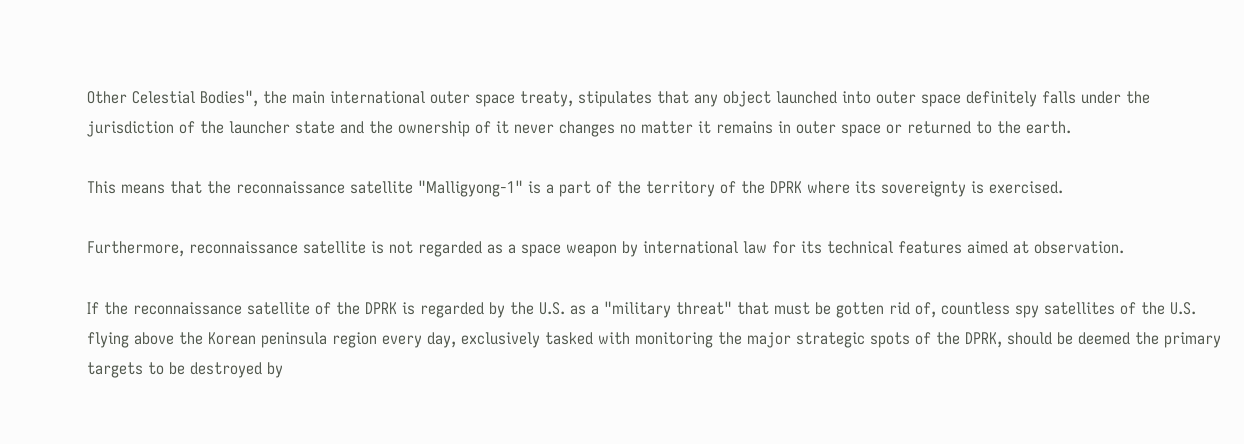Other Celestial Bodies", the main international outer space treaty, stipulates that any object launched into outer space definitely falls under the jurisdiction of the launcher state and the ownership of it never changes no matter it remains in outer space or returned to the earth.

This means that the reconnaissance satellite "Malligyong-1" is a part of the territory of the DPRK where its sovereignty is exercised.

Furthermore, reconnaissance satellite is not regarded as a space weapon by international law for its technical features aimed at observation.

If the reconnaissance satellite of the DPRK is regarded by the U.S. as a "military threat" that must be gotten rid of, countless spy satellites of the U.S. flying above the Korean peninsula region every day, exclusively tasked with monitoring the major strategic spots of the DPRK, should be deemed the primary targets to be destroyed by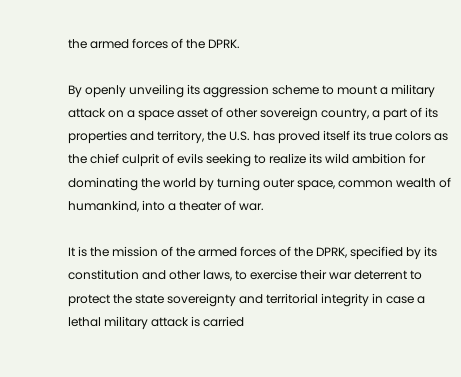the armed forces of the DPRK.

By openly unveiling its aggression scheme to mount a military attack on a space asset of other sovereign country, a part of its properties and territory, the U.S. has proved itself its true colors as the chief culprit of evils seeking to realize its wild ambition for dominating the world by turning outer space, common wealth of humankind, into a theater of war.

It is the mission of the armed forces of the DPRK, specified by its constitution and other laws, to exercise their war deterrent to protect the state sovereignty and territorial integrity in case a lethal military attack is carried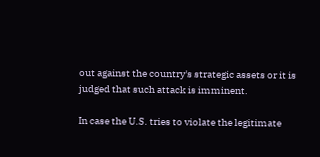out against the country's strategic assets or it is judged that such attack is imminent.

In case the U.S. tries to violate the legitimate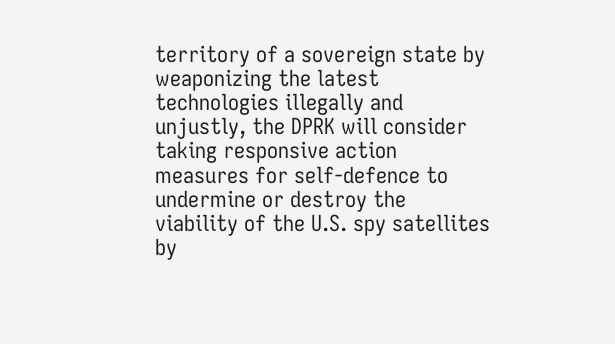territory of a sovereign state by weaponizing the latest technologies illegally and unjustly, the DPRK will consider taking responsive action measures for self-defence to undermine or destroy the viability of the U.S. spy satellites by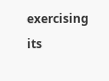exercising its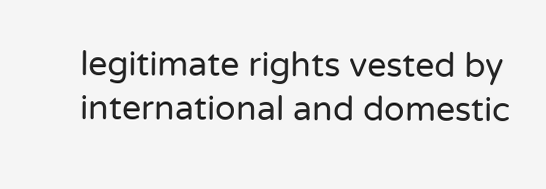legitimate rights vested by international and domestic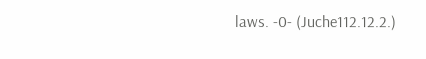laws. -0- (Juche112.12.2.)